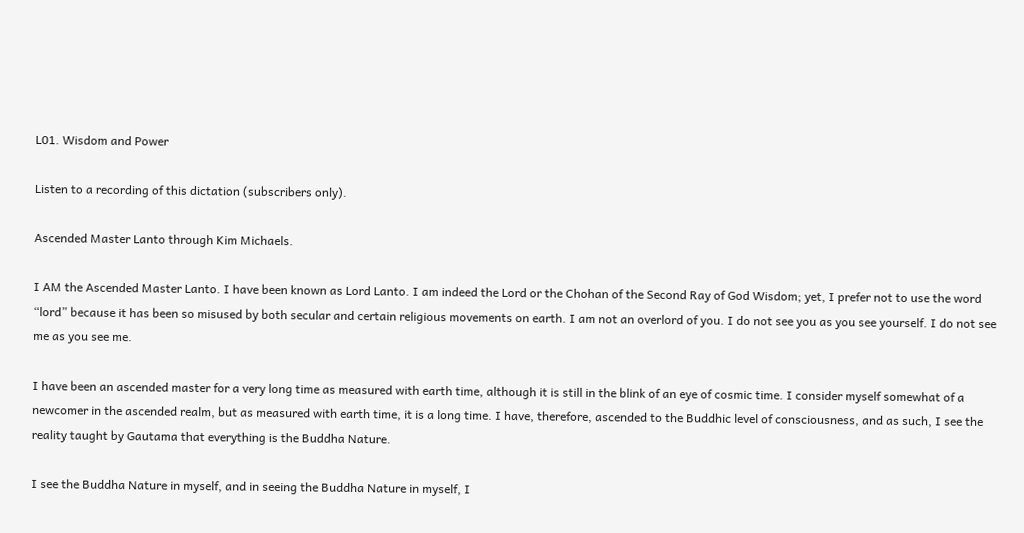L01. Wisdom and Power

Listen to a recording of this dictation (subscribers only).

Ascended Master Lanto through Kim Michaels.

I AM the Ascended Master Lanto. I have been known as Lord Lanto. I am indeed the Lord or the Chohan of the Second Ray of God Wisdom; yet, I prefer not to use the word “lord” because it has been so misused by both secular and certain religious movements on earth. I am not an overlord of you. I do not see you as you see yourself. I do not see me as you see me.

I have been an ascended master for a very long time as measured with earth time, although it is still in the blink of an eye of cosmic time. I consider myself somewhat of a newcomer in the ascended realm, but as measured with earth time, it is a long time. I have, therefore, ascended to the Buddhic level of consciousness, and as such, I see the reality taught by Gautama that everything is the Buddha Nature.

I see the Buddha Nature in myself, and in seeing the Buddha Nature in myself, I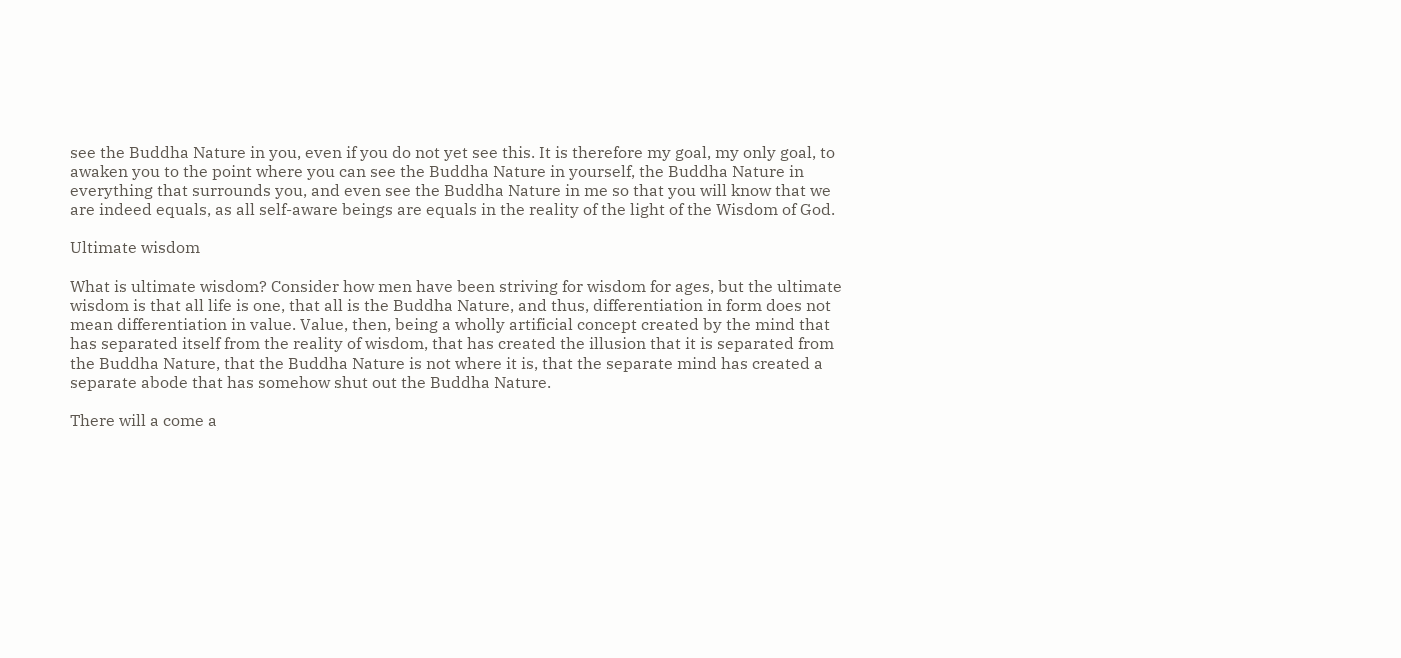see the Buddha Nature in you, even if you do not yet see this. It is therefore my goal, my only goal, to awaken you to the point where you can see the Buddha Nature in yourself, the Buddha Nature in everything that surrounds you, and even see the Buddha Nature in me so that you will know that we are indeed equals, as all self-aware beings are equals in the reality of the light of the Wisdom of God.

Ultimate wisdom

What is ultimate wisdom? Consider how men have been striving for wisdom for ages, but the ultimate wisdom is that all life is one, that all is the Buddha Nature, and thus, differentiation in form does not mean differentiation in value. Value, then, being a wholly artificial concept created by the mind that has separated itself from the reality of wisdom, that has created the illusion that it is separated from the Buddha Nature, that the Buddha Nature is not where it is, that the separate mind has created a separate abode that has somehow shut out the Buddha Nature.

There will a come a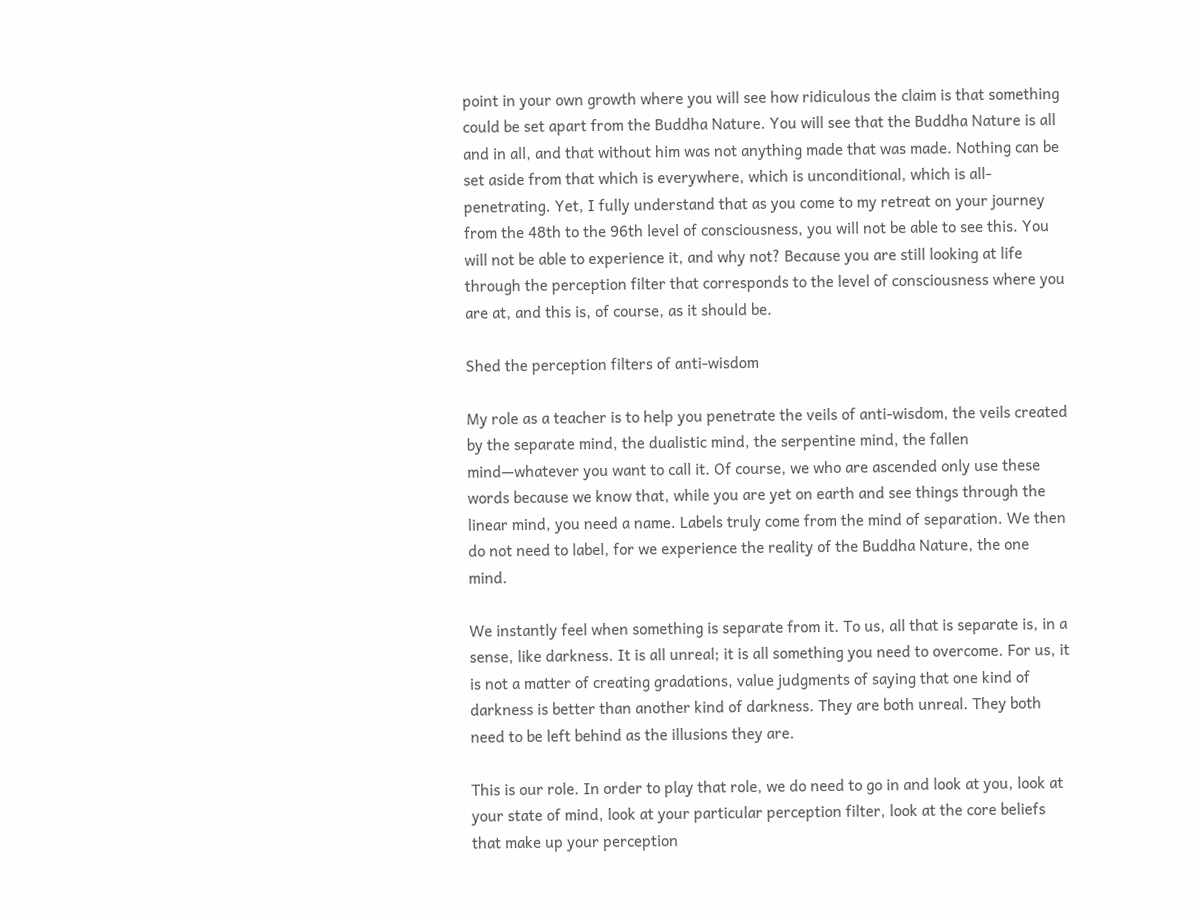point in your own growth where you will see how ridiculous the claim is that something could be set apart from the Buddha Nature. You will see that the Buddha Nature is all and in all, and that without him was not anything made that was made. Nothing can be set aside from that which is everywhere, which is unconditional, which is all-penetrating. Yet, I fully understand that as you come to my retreat on your journey from the 48th to the 96th level of consciousness, you will not be able to see this. You will not be able to experience it, and why not? Because you are still looking at life through the perception filter that corresponds to the level of consciousness where you are at, and this is, of course, as it should be.

Shed the perception filters of anti-wisdom

My role as a teacher is to help you penetrate the veils of anti-wisdom, the veils created by the separate mind, the dualistic mind, the serpentine mind, the fallen mind—whatever you want to call it. Of course, we who are ascended only use these words because we know that, while you are yet on earth and see things through the linear mind, you need a name. Labels truly come from the mind of separation. We then do not need to label, for we experience the reality of the Buddha Nature, the one mind.

We instantly feel when something is separate from it. To us, all that is separate is, in a sense, like darkness. It is all unreal; it is all something you need to overcome. For us, it is not a matter of creating gradations, value judgments of saying that one kind of darkness is better than another kind of darkness. They are both unreal. They both need to be left behind as the illusions they are.

This is our role. In order to play that role, we do need to go in and look at you, look at your state of mind, look at your particular perception filter, look at the core beliefs that make up your perception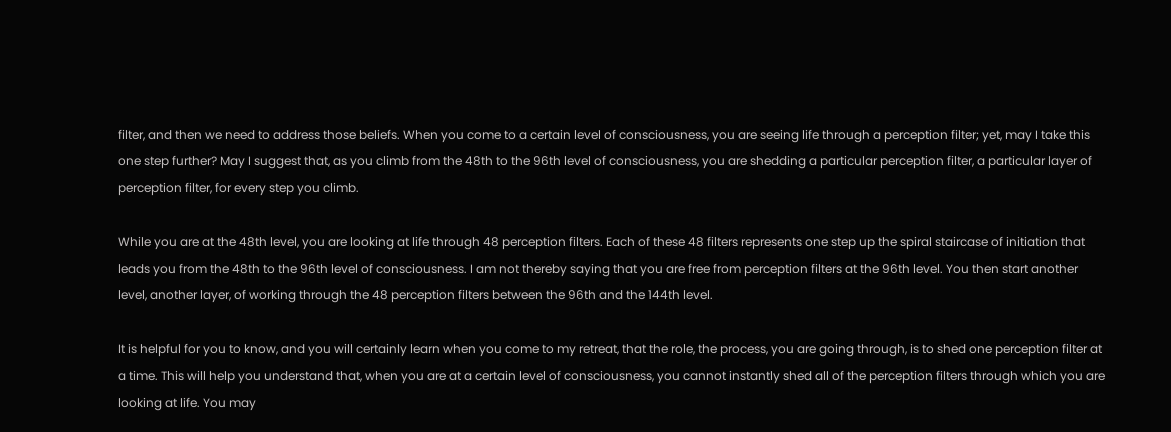filter, and then we need to address those beliefs. When you come to a certain level of consciousness, you are seeing life through a perception filter; yet, may I take this one step further? May I suggest that, as you climb from the 48th to the 96th level of consciousness, you are shedding a particular perception filter, a particular layer of perception filter, for every step you climb.

While you are at the 48th level, you are looking at life through 48 perception filters. Each of these 48 filters represents one step up the spiral staircase of initiation that leads you from the 48th to the 96th level of consciousness. I am not thereby saying that you are free from perception filters at the 96th level. You then start another level, another layer, of working through the 48 perception filters between the 96th and the 144th level.

It is helpful for you to know, and you will certainly learn when you come to my retreat, that the role, the process, you are going through, is to shed one perception filter at a time. This will help you understand that, when you are at a certain level of consciousness, you cannot instantly shed all of the perception filters through which you are looking at life. You may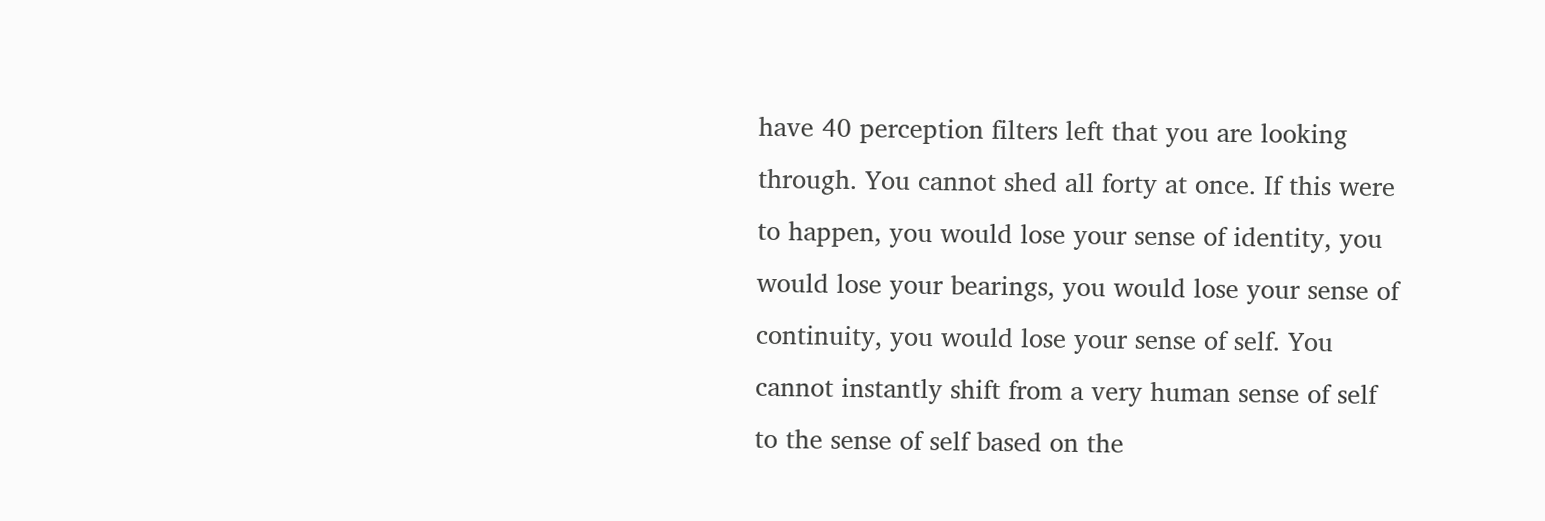have 40 perception filters left that you are looking through. You cannot shed all forty at once. If this were to happen, you would lose your sense of identity, you would lose your bearings, you would lose your sense of continuity, you would lose your sense of self. You cannot instantly shift from a very human sense of self to the sense of self based on the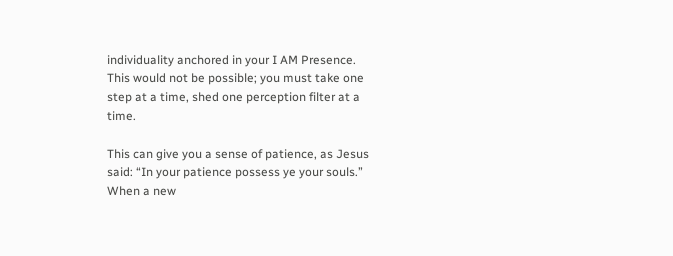individuality anchored in your I AM Presence. This would not be possible; you must take one step at a time, shed one perception filter at a time.

This can give you a sense of patience, as Jesus said: “In your patience possess ye your souls.” When a new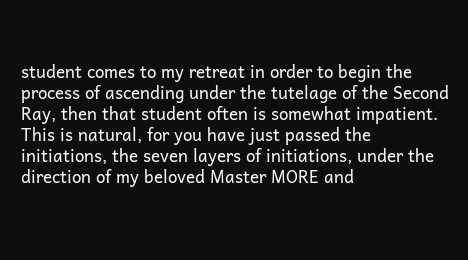student comes to my retreat in order to begin the process of ascending under the tutelage of the Second Ray, then that student often is somewhat impatient. This is natural, for you have just passed the initiations, the seven layers of initiations, under the direction of my beloved Master MORE and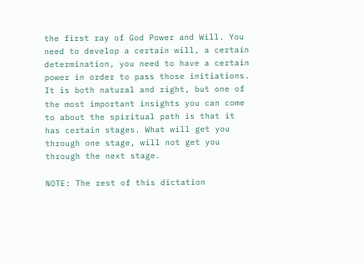the first ray of God Power and Will. You need to develop a certain will, a certain determination, you need to have a certain power in order to pass those initiations. It is both natural and right, but one of the most important insights you can come to about the spiritual path is that it has certain stages. What will get you through one stage, will not get you through the next stage.

NOTE: The rest of this dictation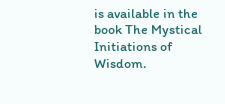is available in the book The Mystical Initiations of Wisdom.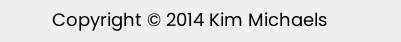Copyright © 2014 Kim Michaels